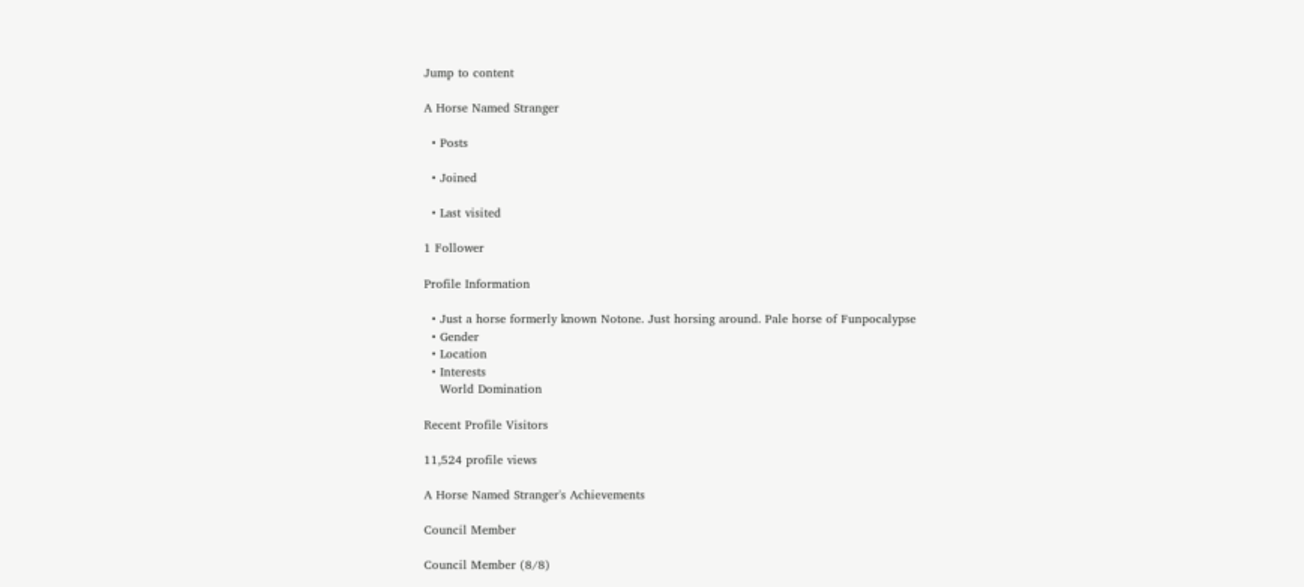Jump to content

A Horse Named Stranger

  • Posts

  • Joined

  • Last visited

1 Follower

Profile Information

  • Just a horse formerly known Notone. Just horsing around. Pale horse of Funpocalypse
  • Gender
  • Location
  • Interests
    World Domination

Recent Profile Visitors

11,524 profile views

A Horse Named Stranger's Achievements

Council Member

Council Member (8/8)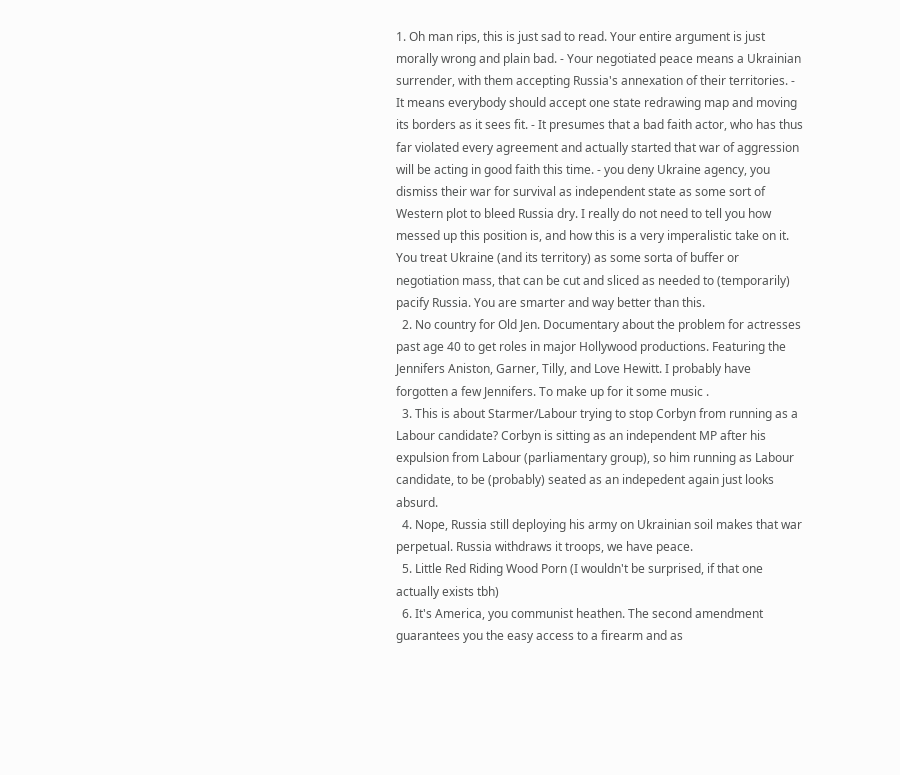1. Oh man rips, this is just sad to read. Your entire argument is just morally wrong and plain bad. - Your negotiated peace means a Ukrainian surrender, with them accepting Russia's annexation of their territories. - It means everybody should accept one state redrawing map and moving its borders as it sees fit. - It presumes that a bad faith actor, who has thus far violated every agreement and actually started that war of aggression will be acting in good faith this time. - you deny Ukraine agency, you dismiss their war for survival as independent state as some sort of Western plot to bleed Russia dry. I really do not need to tell you how messed up this position is, and how this is a very imperalistic take on it. You treat Ukraine (and its territory) as some sorta of buffer or negotiation mass, that can be cut and sliced as needed to (temporarily) pacify Russia. You are smarter and way better than this.
  2. No country for Old Jen. Documentary about the problem for actresses past age 40 to get roles in major Hollywood productions. Featuring the Jennifers Aniston, Garner, Tilly, and Love Hewitt. I probably have forgotten a few Jennifers. To make up for it some music .
  3. This is about Starmer/Labour trying to stop Corbyn from running as a Labour candidate? Corbyn is sitting as an independent MP after his expulsion from Labour (parliamentary group), so him running as Labour candidate, to be (probably) seated as an indepedent again just looks absurd.
  4. Nope, Russia still deploying his army on Ukrainian soil makes that war perpetual. Russia withdraws it troops, we have peace.
  5. Little Red Riding Wood Porn (I wouldn't be surprised, if that one actually exists tbh)
  6. It's America, you communist heathen. The second amendment guarantees you the easy access to a firearm and as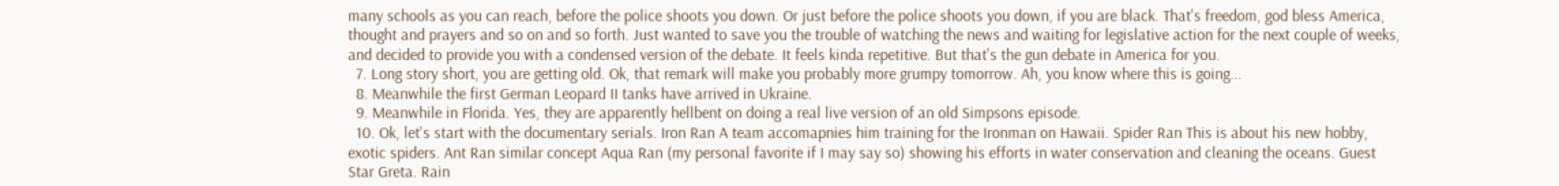many schools as you can reach, before the police shoots you down. Or just before the police shoots you down, if you are black. That's freedom, god bless America, thought and prayers and so on and so forth. Just wanted to save you the trouble of watching the news and waiting for legislative action for the next couple of weeks, and decided to provide you with a condensed version of the debate. It feels kinda repetitive. But that's the gun debate in America for you.
  7. Long story short, you are getting old. Ok, that remark will make you probably more grumpy tomorrow. Ah, you know where this is going...
  8. Meanwhile the first German Leopard II tanks have arrived in Ukraine.
  9. Meanwhile in Florida. Yes, they are apparently hellbent on doing a real live version of an old Simpsons episode.
  10. Ok, let's start with the documentary serials. Iron Ran A team accomapnies him training for the Ironman on Hawaii. Spider Ran This is about his new hobby, exotic spiders. Ant Ran similar concept Aqua Ran (my personal favorite if I may say so) showing his efforts in water conservation and cleaning the oceans. Guest Star Greta. Rain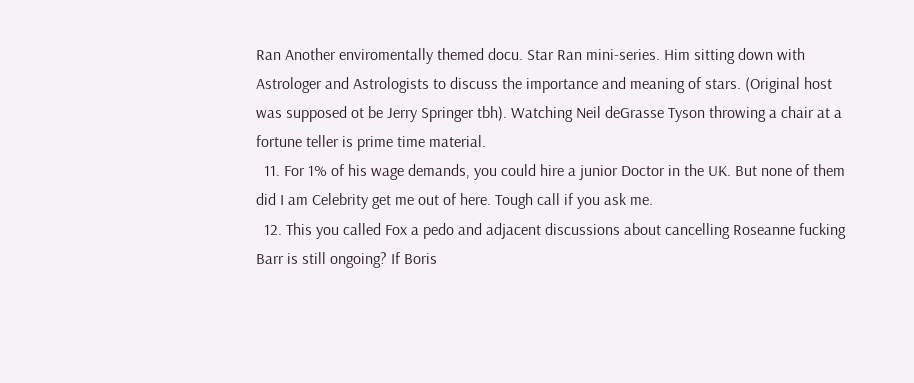Ran Another enviromentally themed docu. Star Ran mini-series. Him sitting down with Astrologer and Astrologists to discuss the importance and meaning of stars. (Original host was supposed ot be Jerry Springer tbh). Watching Neil deGrasse Tyson throwing a chair at a fortune teller is prime time material.
  11. For 1% of his wage demands, you could hire a junior Doctor in the UK. But none of them did I am Celebrity get me out of here. Tough call if you ask me.
  12. This you called Fox a pedo and adjacent discussions about cancelling Roseanne fucking Barr is still ongoing? If Boris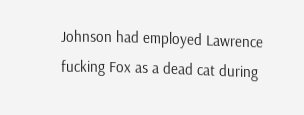Johnson had employed Lawrence fucking Fox as a dead cat during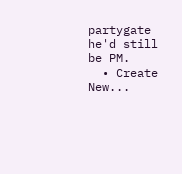partygate he'd still be PM.
  • Create New...